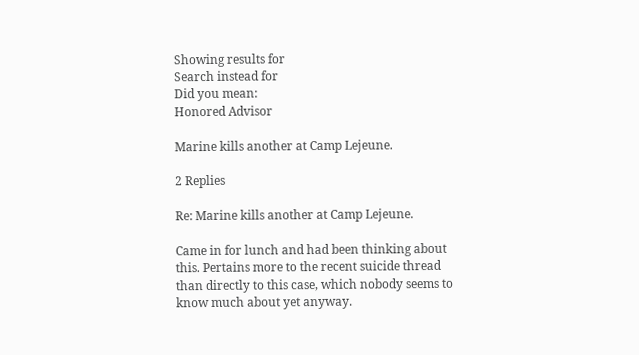Showing results for
Search instead for
Did you mean:
Honored Advisor

Marine kills another at Camp Lejeune.

2 Replies

Re: Marine kills another at Camp Lejeune.

Came in for lunch and had been thinking about this. Pertains more to the recent suicide thread than directly to this case, which nobody seems to know much about yet anyway.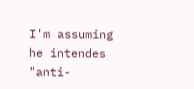I'm assuming he intendes "anti-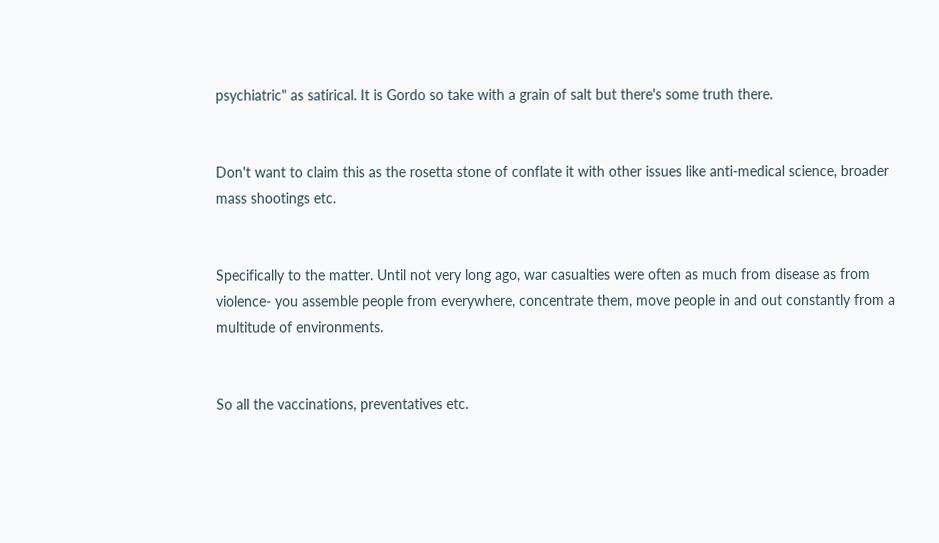psychiatric" as satirical. It is Gordo so take with a grain of salt but there's some truth there.


Don't want to claim this as the rosetta stone of conflate it with other issues like anti-medical science, broader mass shootings etc.


Specifically to the matter. Until not very long ago, war casualties were often as much from disease as from violence- you assemble people from everywhere, concentrate them, move people in and out constantly from a multitude of environments.


So all the vaccinations, preventatives etc.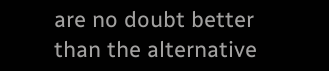are no doubt better than the alternative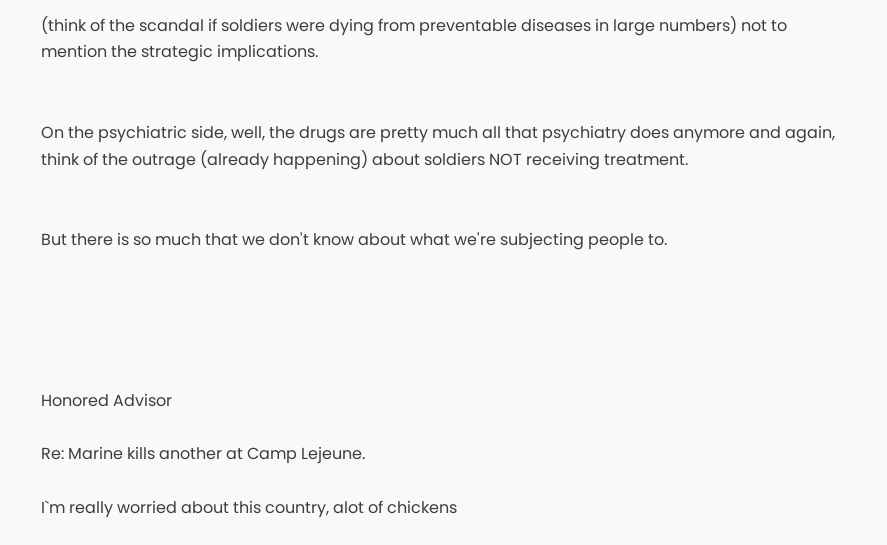(think of the scandal if soldiers were dying from preventable diseases in large numbers) not to mention the strategic implications.


On the psychiatric side, well, the drugs are pretty much all that psychiatry does anymore and again, think of the outrage (already happening) about soldiers NOT receiving treatment.


But there is so much that we don't know about what we're subjecting people to.





Honored Advisor

Re: Marine kills another at Camp Lejeune.

I`m really worried about this country, alot of chickens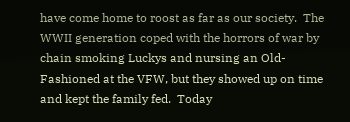have come home to roost as far as our society.  The WWII generation coped with the horrors of war by chain smoking Luckys and nursing an Old-Fashioned at the VFW, but they showed up on time and kept the family fed.  Today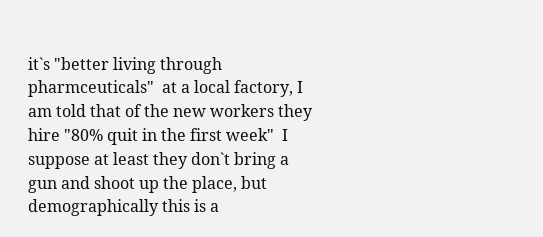it`s "better living through pharmceuticals"  at a local factory, I am told that of the new workers they hire "80% quit in the first week"  I suppose at least they don`t bring a gun and shoot up the place, but demographically this is a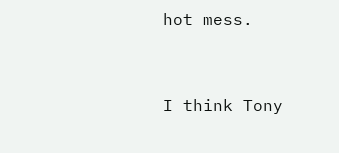hot mess.


I think Tony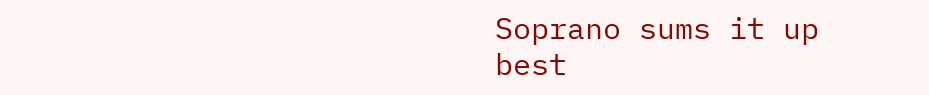Soprano sums it up best